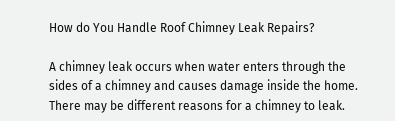How do You Handle Roof Chimney Leak Repairs?

A chimney leak occurs when water enters through the sides of a chimney and causes damage inside the home. There may be different reasons for a chimney to leak.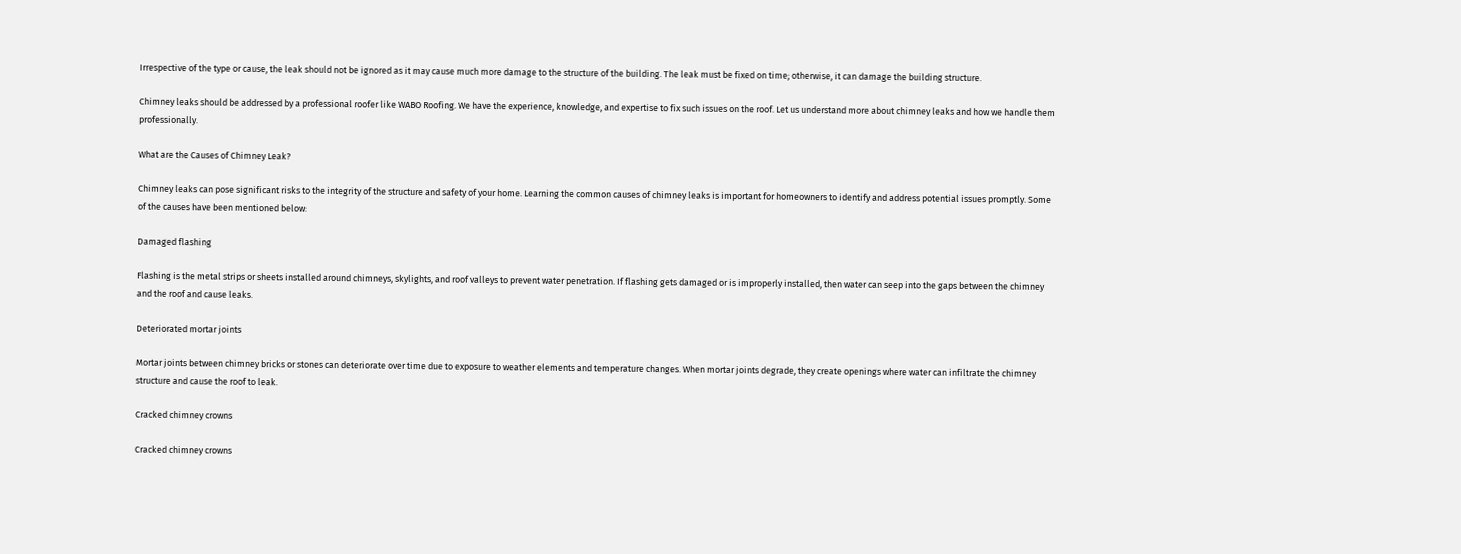Irrespective of the type or cause, the leak should not be ignored as it may cause much more damage to the structure of the building. The leak must be fixed on time; otherwise, it can damage the building structure.

Chimney leaks should be addressed by a professional roofer like WABO Roofing. We have the experience, knowledge, and expertise to fix such issues on the roof. Let us understand more about chimney leaks and how we handle them professionally.

What are the Causes of Chimney Leak?

Chimney leaks can pose significant risks to the integrity of the structure and safety of your home. Learning the common causes of chimney leaks is important for homeowners to identify and address potential issues promptly. Some of the causes have been mentioned below:

Damaged flashing

Flashing is the metal strips or sheets installed around chimneys, skylights, and roof valleys to prevent water penetration. If flashing gets damaged or is improperly installed, then water can seep into the gaps between the chimney and the roof and cause leaks.

Deteriorated mortar joints

Mortar joints between chimney bricks or stones can deteriorate over time due to exposure to weather elements and temperature changes. When mortar joints degrade, they create openings where water can infiltrate the chimney structure and cause the roof to leak.

Cracked chimney crowns

Cracked chimney crowns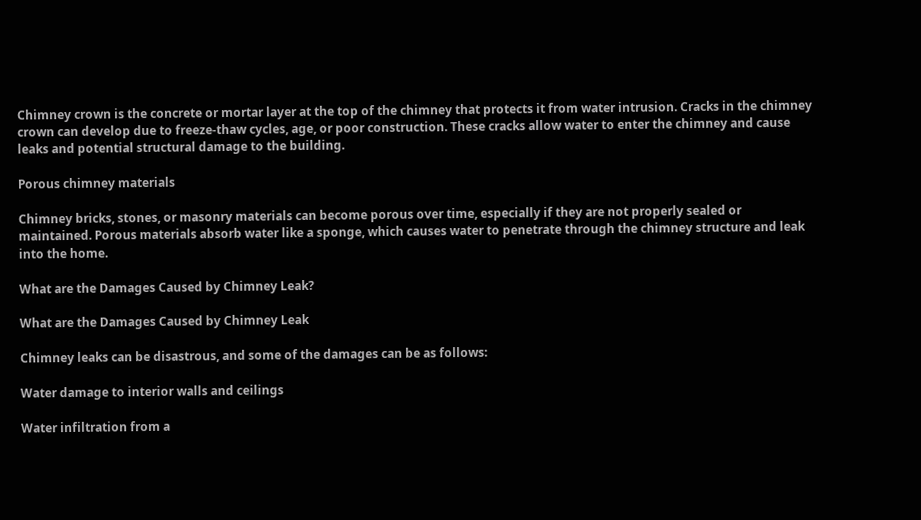Chimney crown is the concrete or mortar layer at the top of the chimney that protects it from water intrusion. Cracks in the chimney crown can develop due to freeze-thaw cycles, age, or poor construction. These cracks allow water to enter the chimney and cause leaks and potential structural damage to the building.

Porous chimney materials

Chimney bricks, stones, or masonry materials can become porous over time, especially if they are not properly sealed or maintained. Porous materials absorb water like a sponge, which causes water to penetrate through the chimney structure and leak into the home.

What are the Damages Caused by Chimney Leak?

What are the Damages Caused by Chimney Leak

Chimney leaks can be disastrous, and some of the damages can be as follows:

Water damage to interior walls and ceilings

Water infiltration from a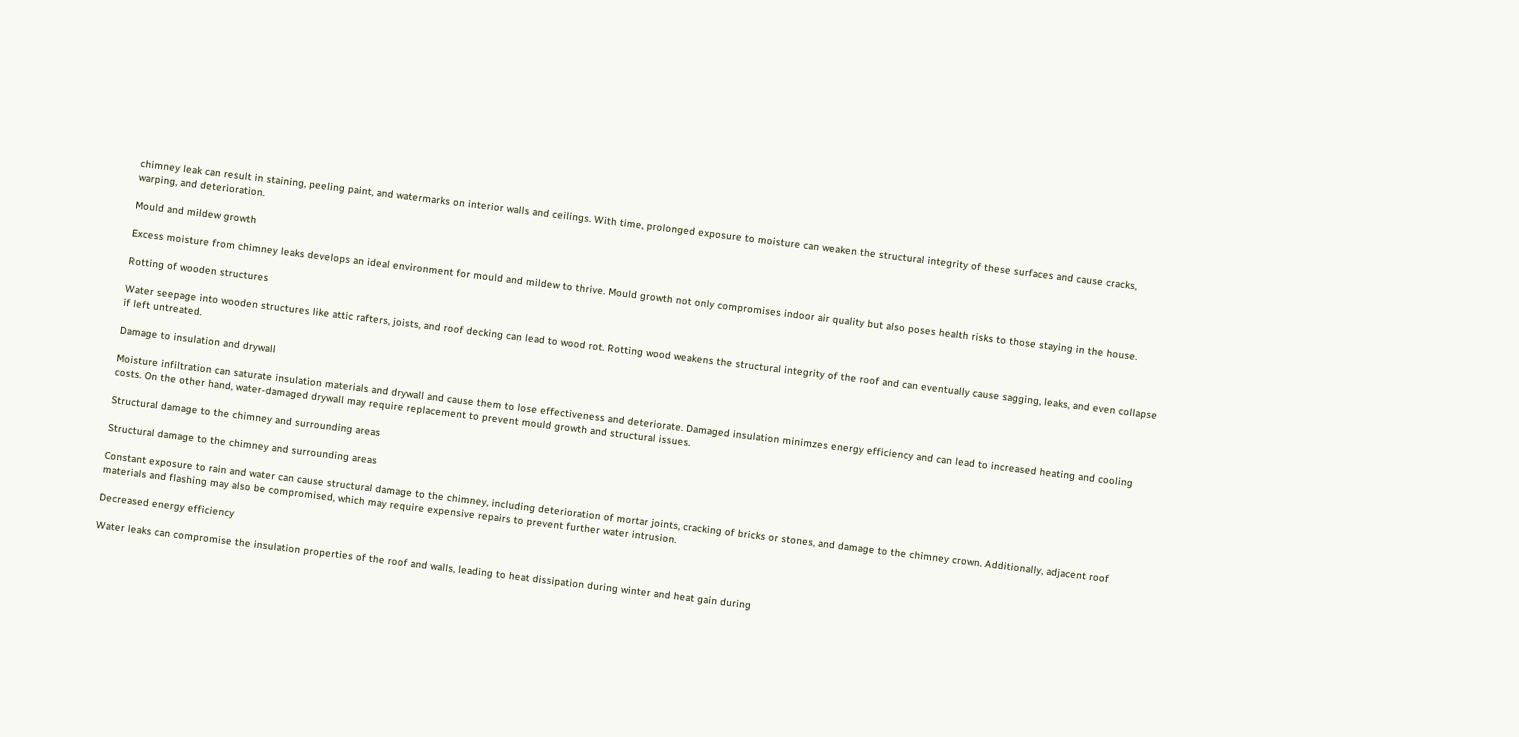chimney leak can result in staining, peeling paint, and watermarks on interior walls and ceilings. With time, prolonged exposure to moisture can weaken the structural integrity of these surfaces and cause cracks, warping, and deterioration.

Mould and mildew growth

Excess moisture from chimney leaks develops an ideal environment for mould and mildew to thrive. Mould growth not only compromises indoor air quality but also poses health risks to those staying in the house.

Rotting of wooden structures

Water seepage into wooden structures like attic rafters, joists, and roof decking can lead to wood rot. Rotting wood weakens the structural integrity of the roof and can eventually cause sagging, leaks, and even collapse if left untreated.

Damage to insulation and drywall

Moisture infiltration can saturate insulation materials and drywall and cause them to lose effectiveness and deteriorate. Damaged insulation minimzes energy efficiency and can lead to increased heating and cooling costs. On the other hand, water-damaged drywall may require replacement to prevent mould growth and structural issues.

Structural damage to the chimney and surrounding areas

Structural damage to the chimney and surrounding areas

Constant exposure to rain and water can cause structural damage to the chimney, including deterioration of mortar joints, cracking of bricks or stones, and damage to the chimney crown. Additionally, adjacent roof materials and flashing may also be compromised, which may require expensive repairs to prevent further water intrusion.

Decreased energy efficiency

Water leaks can compromise the insulation properties of the roof and walls, leading to heat dissipation during winter and heat gain during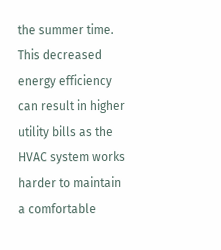the summer time. This decreased energy efficiency can result in higher utility bills as the HVAC system works harder to maintain a comfortable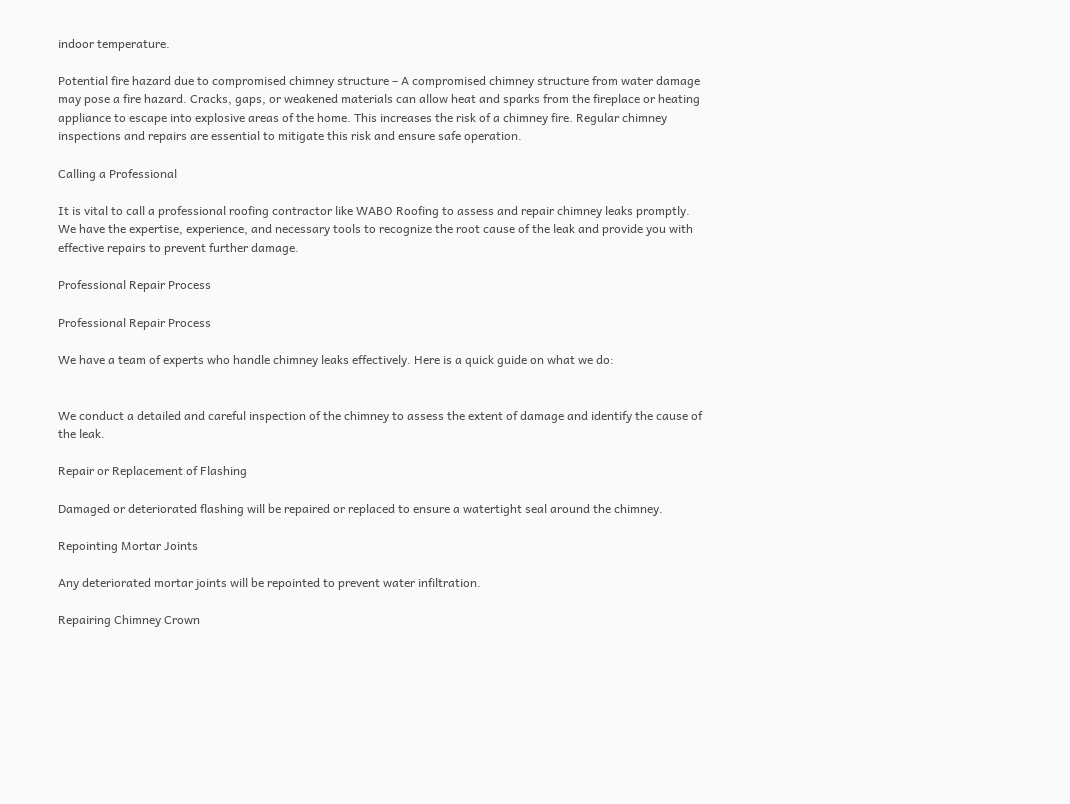indoor temperature.

Potential fire hazard due to compromised chimney structure – A compromised chimney structure from water damage may pose a fire hazard. Cracks, gaps, or weakened materials can allow heat and sparks from the fireplace or heating appliance to escape into explosive areas of the home. This increases the risk of a chimney fire. Regular chimney inspections and repairs are essential to mitigate this risk and ensure safe operation.

Calling a Professional

It is vital to call a professional roofing contractor like WABO Roofing to assess and repair chimney leaks promptly. We have the expertise, experience, and necessary tools to recognize the root cause of the leak and provide you with effective repairs to prevent further damage.

Professional Repair Process

Professional Repair Process

We have a team of experts who handle chimney leaks effectively. Here is a quick guide on what we do:


We conduct a detailed and careful inspection of the chimney to assess the extent of damage and identify the cause of the leak.

Repair or Replacement of Flashing

Damaged or deteriorated flashing will be repaired or replaced to ensure a watertight seal around the chimney.

Repointing Mortar Joints

Any deteriorated mortar joints will be repointed to prevent water infiltration.

Repairing Chimney Crown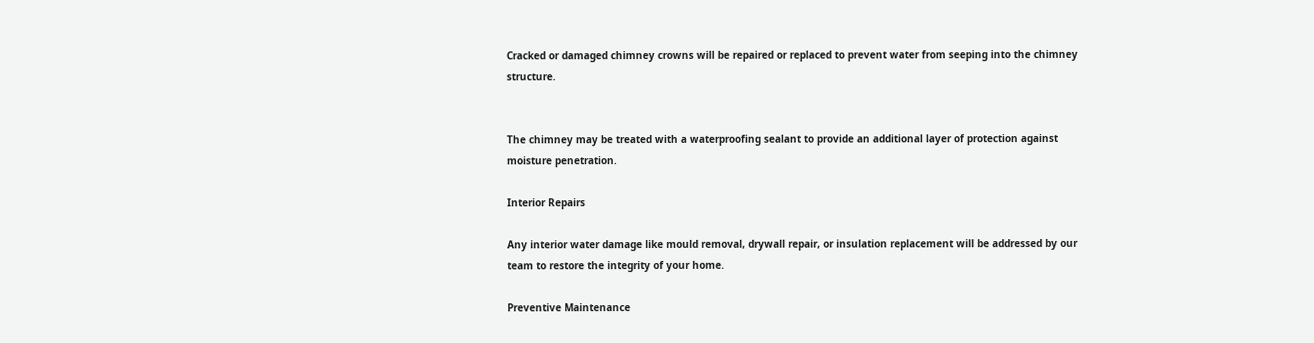Cracked or damaged chimney crowns will be repaired or replaced to prevent water from seeping into the chimney structure.


The chimney may be treated with a waterproofing sealant to provide an additional layer of protection against moisture penetration.

Interior Repairs

Any interior water damage like mould removal, drywall repair, or insulation replacement will be addressed by our team to restore the integrity of your home.

Preventive Maintenance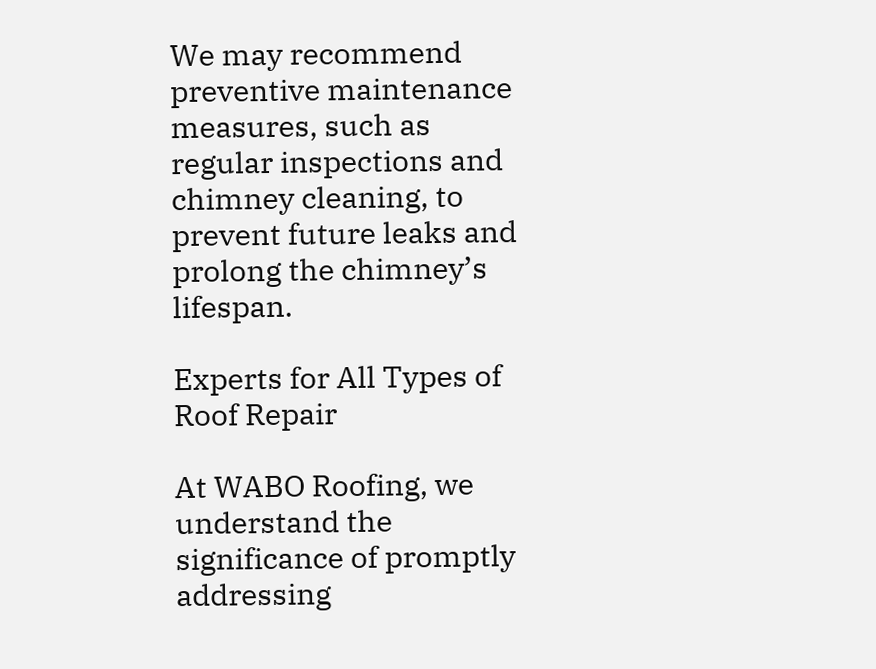We may recommend preventive maintenance measures, such as regular inspections and chimney cleaning, to prevent future leaks and prolong the chimney’s lifespan.

Experts for All Types of Roof Repair

At WABO Roofing, we understand the significance of promptly addressing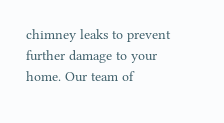chimney leaks to prevent further damage to your home. Our team of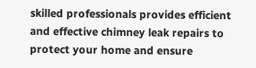skilled professionals provides efficient and effective chimney leak repairs to protect your home and ensure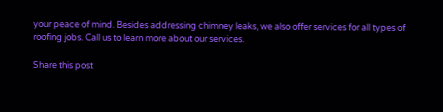your peace of mind. Besides addressing chimney leaks, we also offer services for all types of roofing jobs. Call us to learn more about our services.

Share this post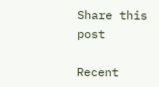Share this post

Recent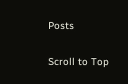Posts

Scroll to Top